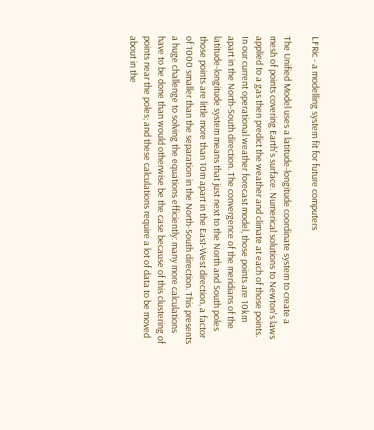LFRic - a modelling system fit for future computers

The Unified Model uses a latitude-longitude coordinate system to create a mesh of points covering Earth's surface. Numerical solutions to Newton's laws applied to a gas then predict the weather and climate at each of those points. In our current operational weather forecast model, those points are 10km apart in the North-South direction. The convergence of the meridians of the latitude-longitude system means that just next to the North and South poles those points are little more than 10m apart in the East-West direction, a factor of 1000 smaller than the separation in the North-South direction. This presents a huge challenge to solving the equations efficiently: many more calculations have to be done than would otherwise be the case because of this clustering of points near the poles; and these calculations require a lot of data to be moved about in the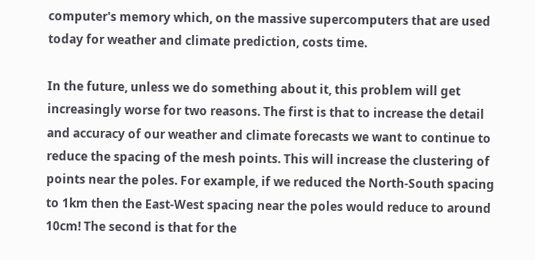computer's memory which, on the massive supercomputers that are used today for weather and climate prediction, costs time.

In the future, unless we do something about it, this problem will get increasingly worse for two reasons. The first is that to increase the detail and accuracy of our weather and climate forecasts we want to continue to reduce the spacing of the mesh points. This will increase the clustering of points near the poles. For example, if we reduced the North-South spacing to 1km then the East-West spacing near the poles would reduce to around 10cm! The second is that for the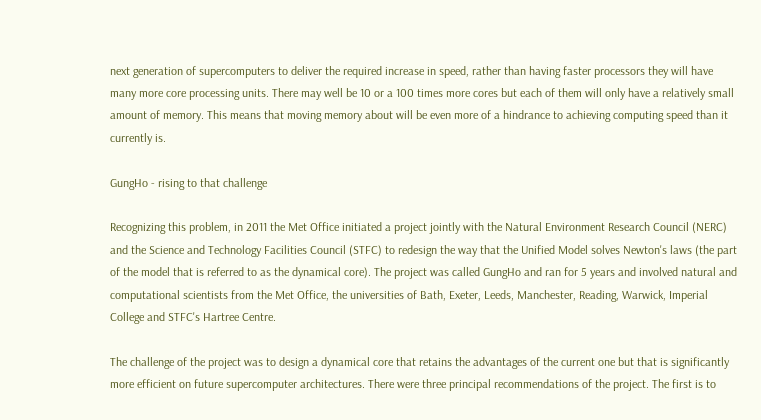next generation of supercomputers to deliver the required increase in speed, rather than having faster processors they will have many more core processing units. There may well be 10 or a 100 times more cores but each of them will only have a relatively small amount of memory. This means that moving memory about will be even more of a hindrance to achieving computing speed than it currently is.

GungHo - rising to that challenge

Recognizing this problem, in 2011 the Met Office initiated a project jointly with the Natural Environment Research Council (NERC) and the Science and Technology Facilities Council (STFC) to redesign the way that the Unified Model solves Newton's laws (the part of the model that is referred to as the dynamical core). The project was called GungHo and ran for 5 years and involved natural and computational scientists from the Met Office, the universities of Bath, Exeter, Leeds, Manchester, Reading, Warwick, Imperial College and STFC's Hartree Centre.

The challenge of the project was to design a dynamical core that retains the advantages of the current one but that is significantly more efficient on future supercomputer architectures. There were three principal recommendations of the project. The first is to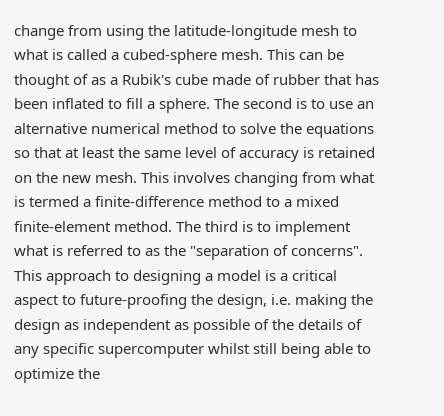change from using the latitude-longitude mesh to what is called a cubed-sphere mesh. This can be thought of as a Rubik's cube made of rubber that has been inflated to fill a sphere. The second is to use an alternative numerical method to solve the equations so that at least the same level of accuracy is retained on the new mesh. This involves changing from what is termed a finite-difference method to a mixed finite-element method. The third is to implement what is referred to as the "separation of concerns". This approach to designing a model is a critical aspect to future-proofing the design, i.e. making the design as independent as possible of the details of any specific supercomputer whilst still being able to optimize the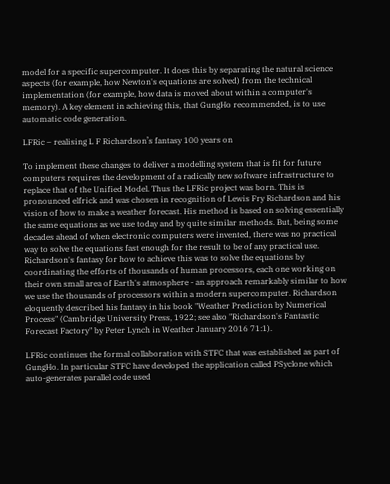model for a specific supercomputer. It does this by separating the natural science aspects (for example, how Newton's equations are solved) from the technical implementation (for example, how data is moved about within a computer's memory). A key element in achieving this, that GungHo recommended, is to use automatic code generation.

LFRic – realising L F Richardson’s fantasy 100 years on

To implement these changes to deliver a modelling system that is fit for future computers requires the development of a radically new software infrastructure to replace that of the Unified Model. Thus the LFRic project was born. This is pronounced elfrick and was chosen in recognition of Lewis Fry Richardson and his vision of how to make a weather forecast. His method is based on solving essentially the same equations as we use today and by quite similar methods. But, being some decades ahead of when electronic computers were invented, there was no practical way to solve the equations fast enough for the result to be of any practical use. Richardson's fantasy for how to achieve this was to solve the equations by coordinating the efforts of thousands of human processors, each one working on their own small area of Earth's atmosphere - an approach remarkably similar to how we use the thousands of processors within a modern supercomputer. Richardson eloquently described his fantasy in his book "Weather Prediction by Numerical Process" (Cambridge University Press, 1922; see also "Richardson's Fantastic Forecast Factory" by Peter Lynch in Weather January 2016 71:1).

LFRic continues the formal collaboration with STFC that was established as part of GungHo. In particular STFC have developed the application called PSyclone which auto-generates parallel code used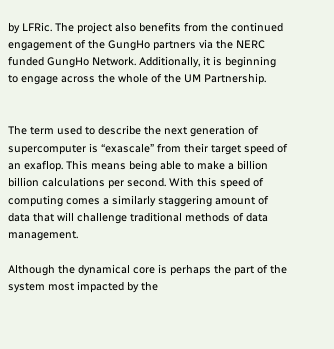by LFRic. The project also benefits from the continued engagement of the GungHo partners via the NERC funded GungHo Network. Additionally, it is beginning to engage across the whole of the UM Partnership.


The term used to describe the next generation of supercomputer is “exascale” from their target speed of an exaflop. This means being able to make a billion billion calculations per second. With this speed of computing comes a similarly staggering amount of data that will challenge traditional methods of data management.

Although the dynamical core is perhaps the part of the system most impacted by the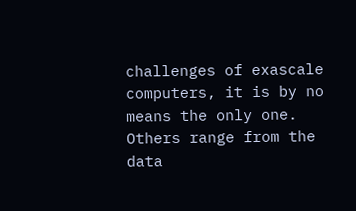challenges of exascale computers, it is by no means the only one. Others range from the data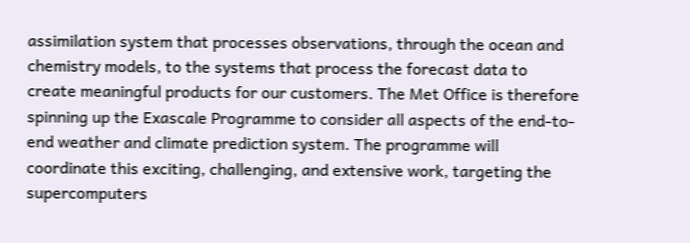assimilation system that processes observations, through the ocean and chemistry models, to the systems that process the forecast data to create meaningful products for our customers. The Met Office is therefore spinning up the Exascale Programme to consider all aspects of the end-to-end weather and climate prediction system. The programme will coordinate this exciting, challenging, and extensive work, targeting the supercomputers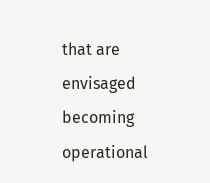that are envisaged becoming operational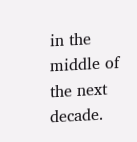in the middle of the next decade.